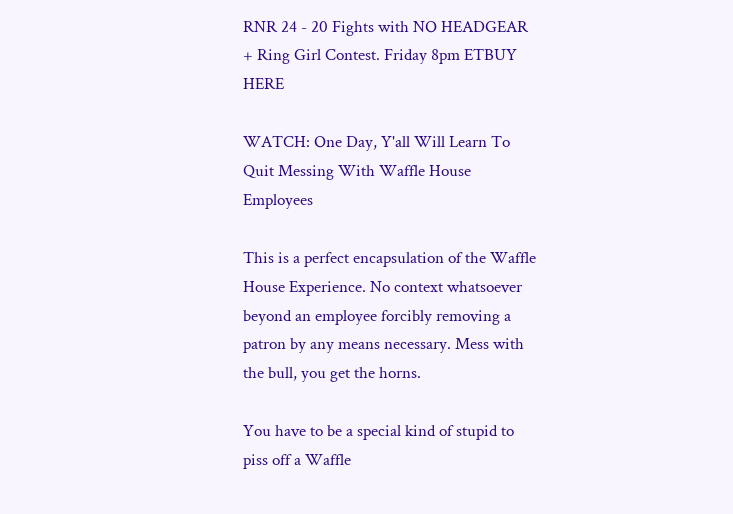RNR 24 - 20 Fights with NO HEADGEAR + Ring Girl Contest. Friday 8pm ETBUY HERE

WATCH: One Day, Y'all Will Learn To Quit Messing With Waffle House Employees

This is a perfect encapsulation of the Waffle House Experience. No context whatsoever beyond an employee forcibly removing a patron by any means necessary. Mess with the bull, you get the horns.

You have to be a special kind of stupid to piss off a Waffle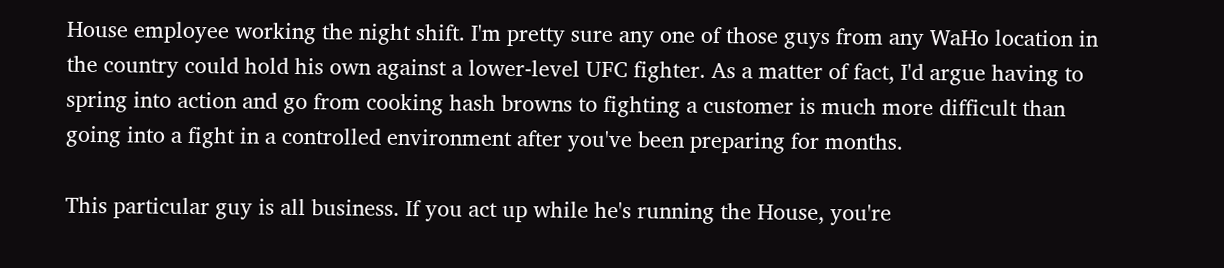House employee working the night shift. I'm pretty sure any one of those guys from any WaHo location in the country could hold his own against a lower-level UFC fighter. As a matter of fact, I'd argue having to spring into action and go from cooking hash browns to fighting a customer is much more difficult than going into a fight in a controlled environment after you've been preparing for months.

This particular guy is all business. If you act up while he's running the House, you're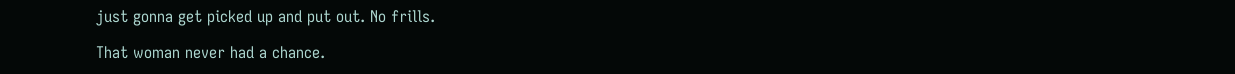just gonna get picked up and put out. No frills.

That woman never had a chance.